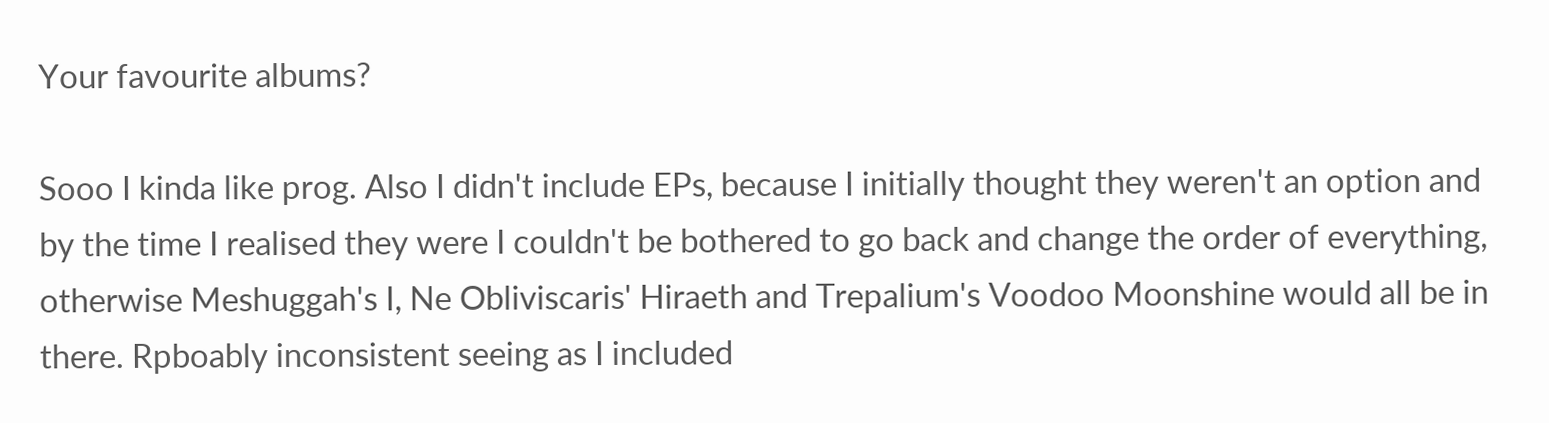Your favourite albums?

Sooo I kinda like prog. Also I didn't include EPs, because I initially thought they weren't an option and by the time I realised they were I couldn't be bothered to go back and change the order of everything, otherwise Meshuggah's I, Ne Obliviscaris' Hiraeth and Trepalium's Voodoo Moonshine would all be in there. Rpboably inconsistent seeing as I included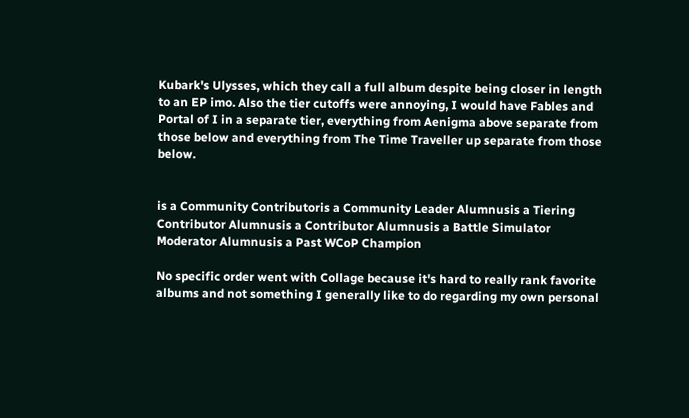Kubark's Ulysses, which they call a full album despite being closer in length to an EP imo. Also the tier cutoffs were annoying, I would have Fables and Portal of I in a separate tier, everything from Aenigma above separate from those below and everything from The Time Traveller up separate from those below.


is a Community Contributoris a Community Leader Alumnusis a Tiering Contributor Alumnusis a Contributor Alumnusis a Battle Simulator Moderator Alumnusis a Past WCoP Champion

No specific order went with Collage because it's hard to really rank favorite albums and not something I generally like to do regarding my own personal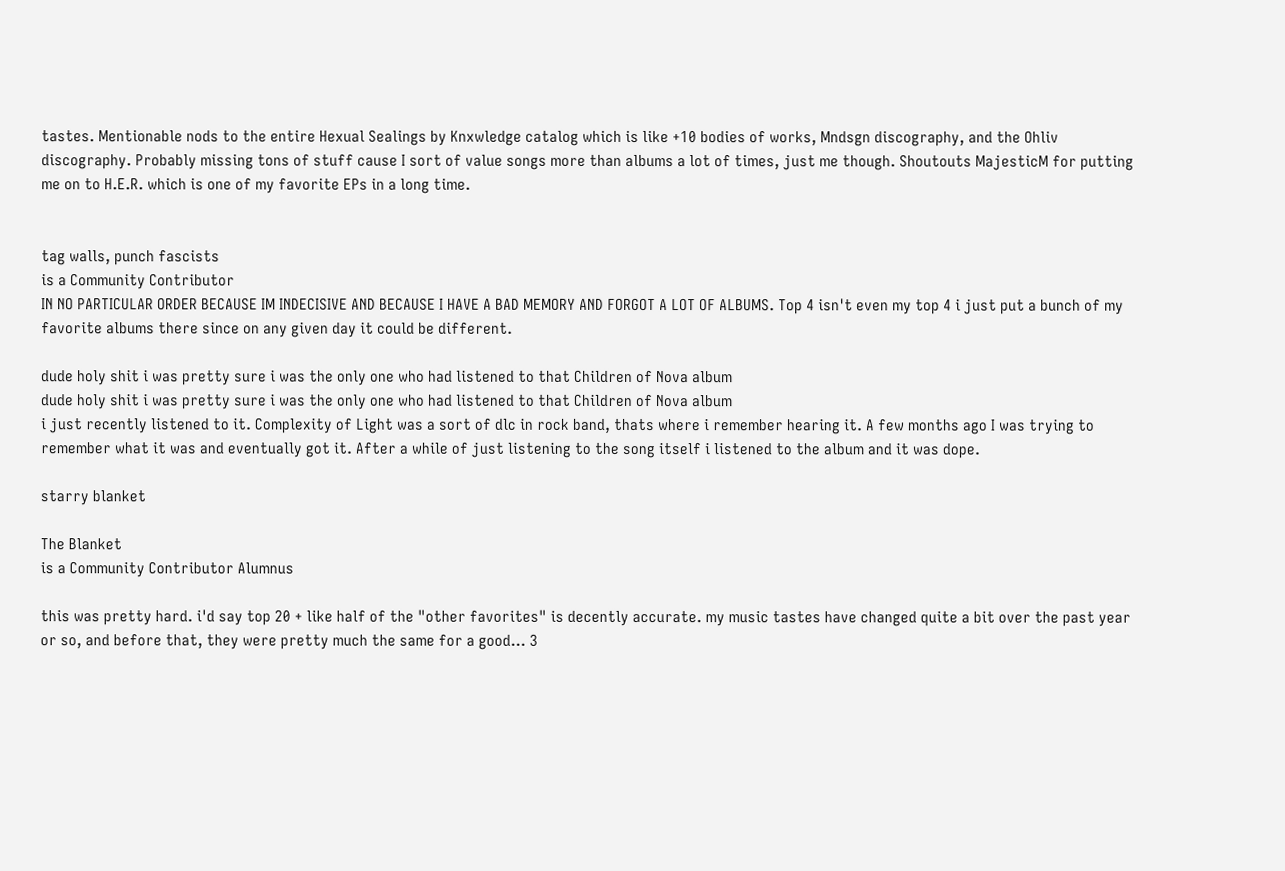tastes. Mentionable nods to the entire Hexual Sealings by Knxwledge catalog which is like +10 bodies of works, Mndsgn discography, and the Ohliv discography. Probably missing tons of stuff cause I sort of value songs more than albums a lot of times, just me though. Shoutouts MajesticM for putting me on to H.E.R. which is one of my favorite EPs in a long time.


tag walls, punch fascists
is a Community Contributor
IN NO PARTICULAR ORDER BECAUSE IM INDECISIVE AND BECAUSE I HAVE A BAD MEMORY AND FORGOT A LOT OF ALBUMS. Top 4 isn't even my top 4 i just put a bunch of my favorite albums there since on any given day it could be different.

dude holy shit i was pretty sure i was the only one who had listened to that Children of Nova album
dude holy shit i was pretty sure i was the only one who had listened to that Children of Nova album
i just recently listened to it. Complexity of Light was a sort of dlc in rock band, thats where i remember hearing it. A few months ago I was trying to remember what it was and eventually got it. After a while of just listening to the song itself i listened to the album and it was dope.

starry blanket

The Blanket
is a Community Contributor Alumnus

this was pretty hard. i'd say top 20 + like half of the "other favorites" is decently accurate. my music tastes have changed quite a bit over the past year or so, and before that, they were pretty much the same for a good... 3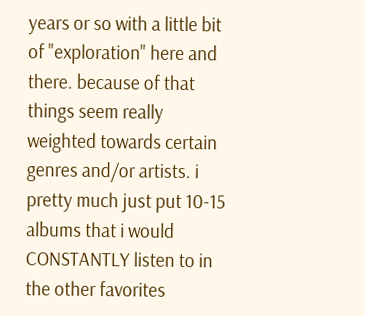years or so with a little bit of "exploration" here and there. because of that things seem really weighted towards certain genres and/or artists. i pretty much just put 10-15 albums that i would CONSTANTLY listen to in the other favorites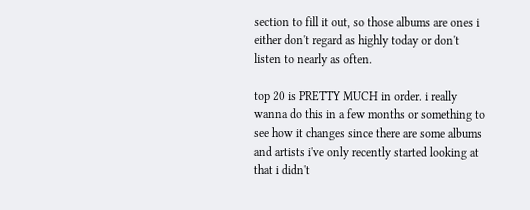section to fill it out, so those albums are ones i either don't regard as highly today or don't listen to nearly as often.

top 20 is PRETTY MUCH in order. i really wanna do this in a few months or something to see how it changes since there are some albums and artists i've only recently started looking at that i didn't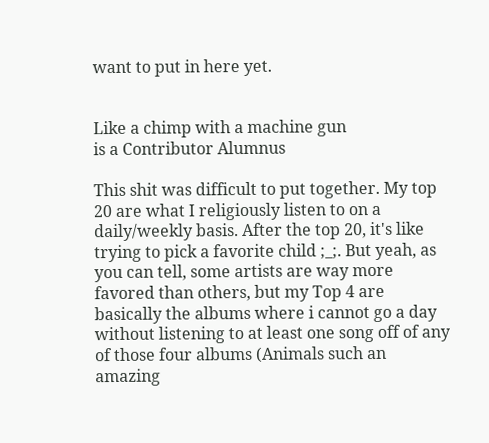want to put in here yet.


Like a chimp with a machine gun
is a Contributor Alumnus

This shit was difficult to put together. My top 20 are what I religiously listen to on a daily/weekly basis. After the top 20, it's like trying to pick a favorite child ;_;. But yeah, as you can tell, some artists are way more favored than others, but my Top 4 are basically the albums where i cannot go a day without listening to at least one song off of any of those four albums (Animals such an amazing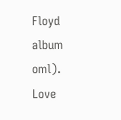Floyd album oml). Love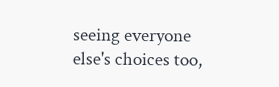seeing everyone else's choices too,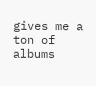gives me a ton of albums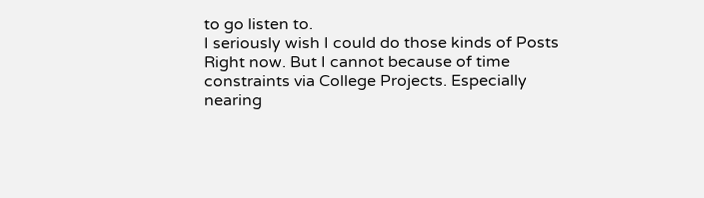to go listen to.
I seriously wish I could do those kinds of Posts Right now. But I cannot because of time constraints via College Projects. Especially nearing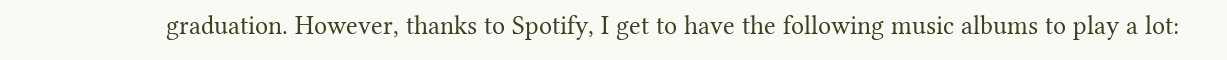graduation. However, thanks to Spotify, I get to have the following music albums to play a lot: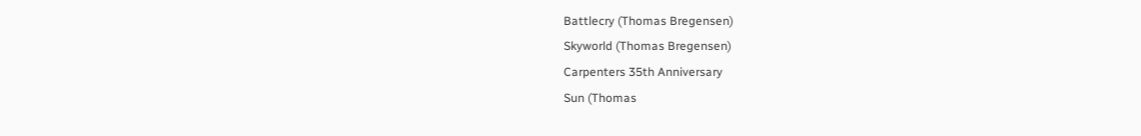Battlecry (Thomas Bregensen)
Skyworld (Thomas Bregensen)
Carpenters 35th Anniversary
Sun (Thomas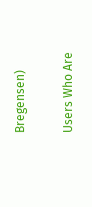Bregensen)

Users Who Are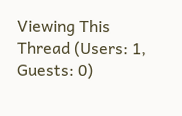Viewing This Thread (Users: 1, Guests: 0)